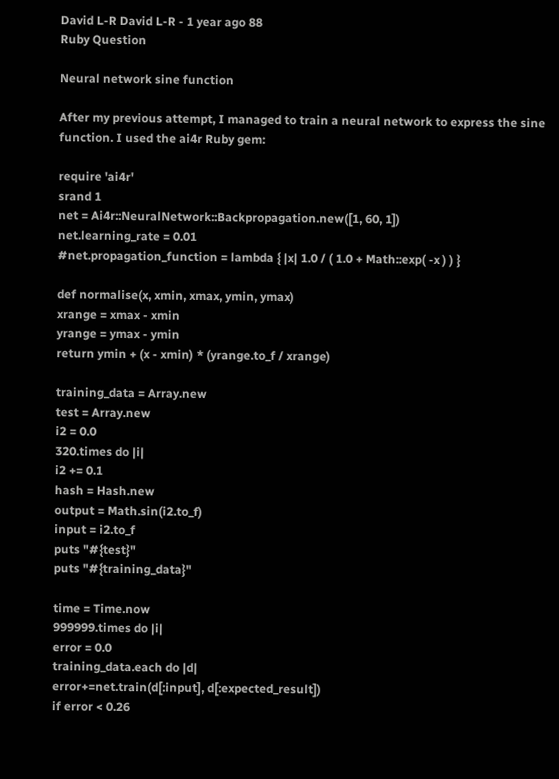David L-R David L-R - 1 year ago 88
Ruby Question

Neural network sine function

After my previous attempt, I managed to train a neural network to express the sine function. I used the ai4r Ruby gem:

require 'ai4r'
srand 1
net = Ai4r::NeuralNetwork::Backpropagation.new([1, 60, 1])
net.learning_rate = 0.01
#net.propagation_function = lambda { |x| 1.0 / ( 1.0 + Math::exp( -x ) ) }

def normalise(x, xmin, xmax, ymin, ymax)
xrange = xmax - xmin
yrange = ymax - ymin
return ymin + (x - xmin) * (yrange.to_f / xrange)

training_data = Array.new
test = Array.new
i2 = 0.0
320.times do |i|
i2 += 0.1
hash = Hash.new
output = Math.sin(i2.to_f)
input = i2.to_f
puts "#{test}"
puts "#{training_data}"

time = Time.now
999999.times do |i|
error = 0.0
training_data.each do |d|
error+=net.train(d[:input], d[:expected_result])
if error < 0.26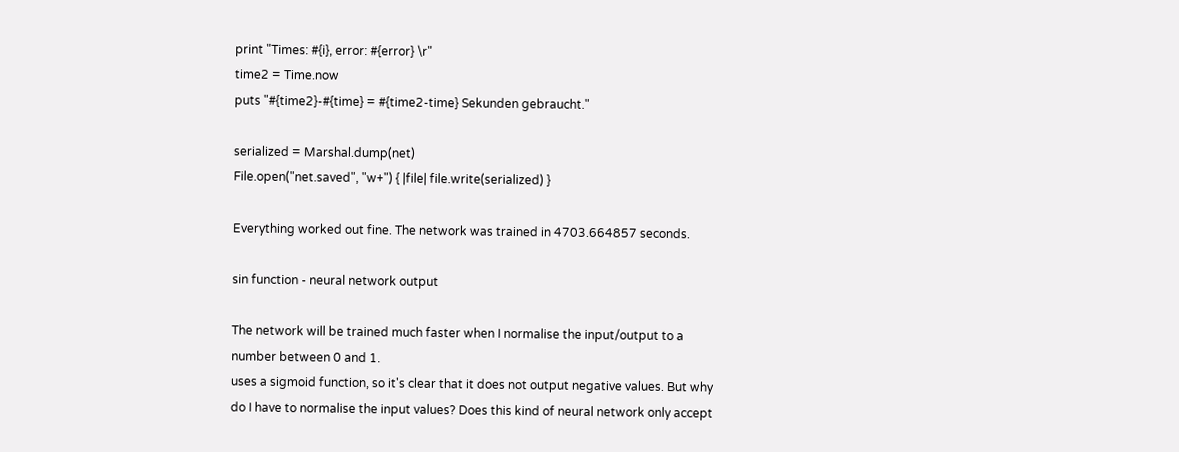print "Times: #{i}, error: #{error} \r"
time2 = Time.now
puts "#{time2}-#{time} = #{time2-time} Sekunden gebraucht."

serialized = Marshal.dump(net)
File.open("net.saved", "w+") { |file| file.write(serialized) }

Everything worked out fine. The network was trained in 4703.664857 seconds.

sin function - neural network output

The network will be trained much faster when I normalise the input/output to a number between 0 and 1.
uses a sigmoid function, so it's clear that it does not output negative values. But why do I have to normalise the input values? Does this kind of neural network only accept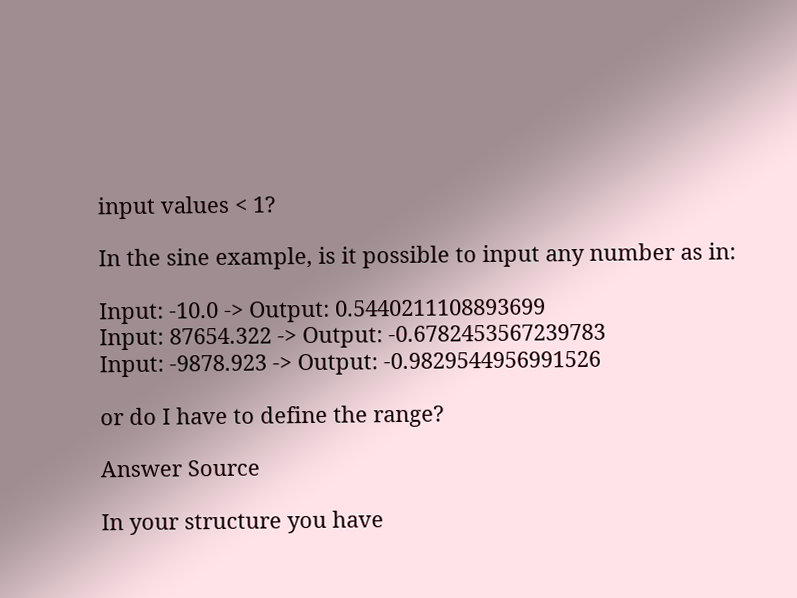input values < 1?

In the sine example, is it possible to input any number as in:

Input: -10.0 -> Output: 0.5440211108893699
Input: 87654.322 -> Output: -0.6782453567239783
Input: -9878.923 -> Output: -0.9829544956991526

or do I have to define the range?

Answer Source

In your structure you have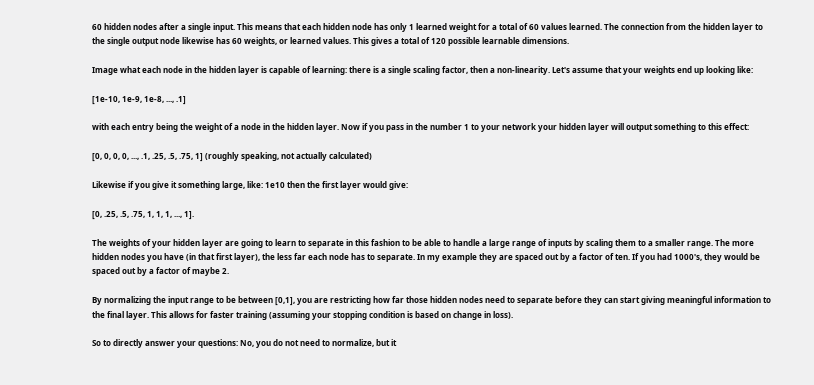60 hidden nodes after a single input. This means that each hidden node has only 1 learned weight for a total of 60 values learned. The connection from the hidden layer to the single output node likewise has 60 weights, or learned values. This gives a total of 120 possible learnable dimensions.

Image what each node in the hidden layer is capable of learning: there is a single scaling factor, then a non-linearity. Let's assume that your weights end up looking like:

[1e-10, 1e-9, 1e-8, ..., .1]

with each entry being the weight of a node in the hidden layer. Now if you pass in the number 1 to your network your hidden layer will output something to this effect:

[0, 0, 0, 0, ..., .1, .25, .5, .75, 1] (roughly speaking, not actually calculated)

Likewise if you give it something large, like: 1e10 then the first layer would give:

[0, .25, .5, .75, 1, 1, 1, ..., 1].

The weights of your hidden layer are going to learn to separate in this fashion to be able to handle a large range of inputs by scaling them to a smaller range. The more hidden nodes you have (in that first layer), the less far each node has to separate. In my example they are spaced out by a factor of ten. If you had 1000's, they would be spaced out by a factor of maybe 2.

By normalizing the input range to be between [0,1], you are restricting how far those hidden nodes need to separate before they can start giving meaningful information to the final layer. This allows for faster training (assuming your stopping condition is based on change in loss).

So to directly answer your questions: No, you do not need to normalize, but it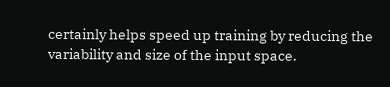certainly helps speed up training by reducing the variability and size of the input space.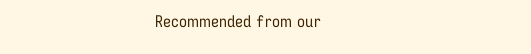Recommended from our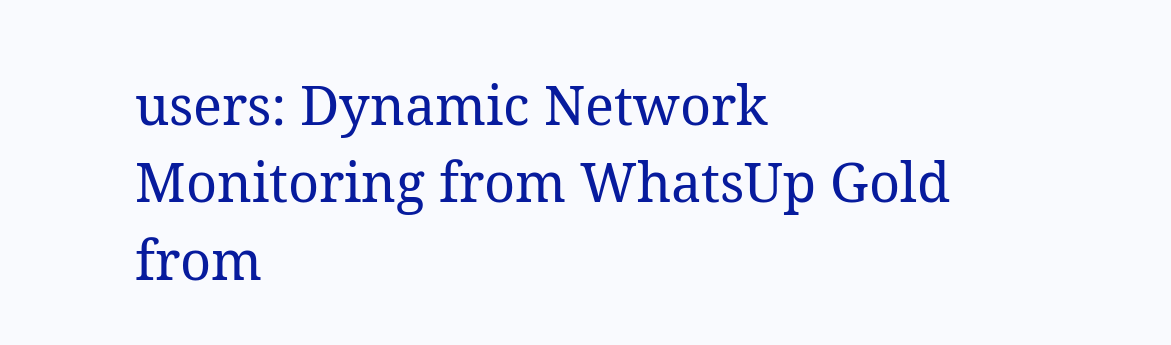users: Dynamic Network Monitoring from WhatsUp Gold from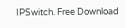IPSwitch. Free Download